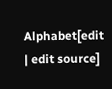Alphabet[edit | edit source]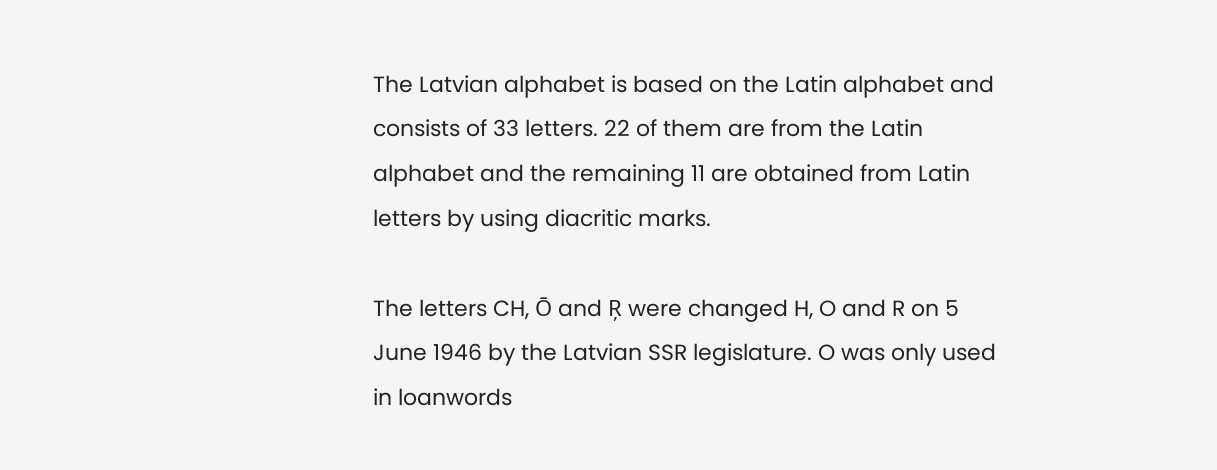The Latvian alphabet is based on the Latin alphabet and consists of 33 letters. 22 of them are from the Latin alphabet and the remaining 11 are obtained from Latin letters by using diacritic marks.

The letters CH, Ō and Ŗ were changed H, O and R on 5 June 1946 by the Latvian SSR legislature. O was only used in loanwords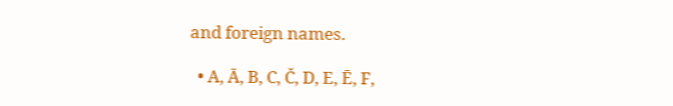and foreign names.

  • A, Ā, B, C, Č, D, E, Ē, F,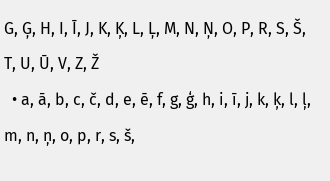G, Ģ, H, I, Ī, J, K, Ķ, L, Ļ, M, N, Ņ, O, P, R, S, Š, T, U, Ū, V, Z, Ž
  • a, ā, b, c, č, d, e, ē, f, g, ģ, h, i, ī, j, k, ķ, l, ļ, m, n, ņ, o, p, r, s, š,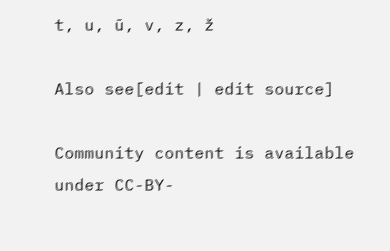t, u, ū, v, z, ž

Also see[edit | edit source]

Community content is available under CC-BY-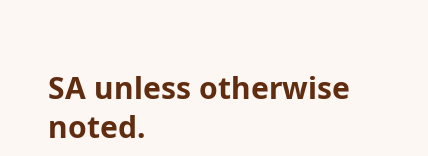SA unless otherwise noted.